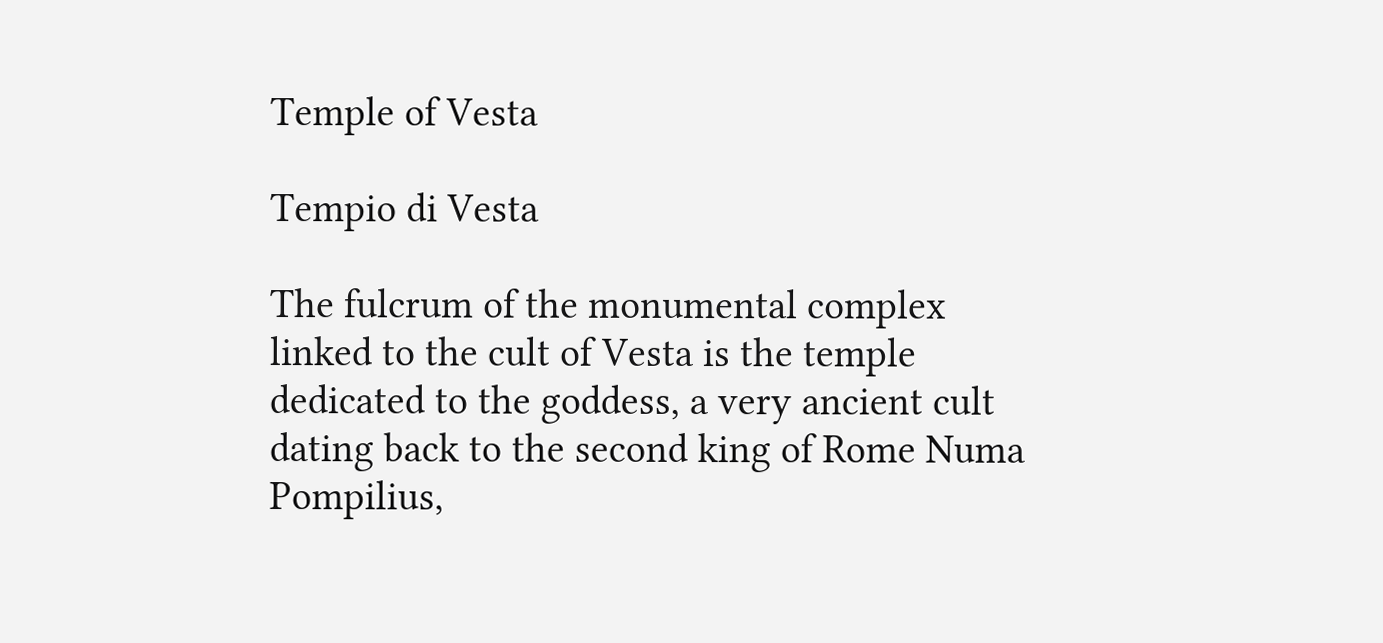Temple of Vesta

Tempio di Vesta

The fulcrum of the monumental complex linked to the cult of Vesta is the temple dedicated to the goddess, a very ancient cult dating back to the second king of Rome Numa Pompilius,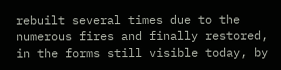rebuilt several times due to the numerous fires and finally restored, in the forms still visible today, by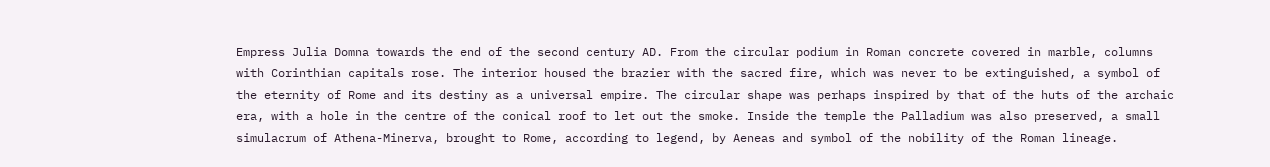Empress Julia Domna towards the end of the second century AD. From the circular podium in Roman concrete covered in marble, columns with Corinthian capitals rose. The interior housed the brazier with the sacred fire, which was never to be extinguished, a symbol of the eternity of Rome and its destiny as a universal empire. The circular shape was perhaps inspired by that of the huts of the archaic era, with a hole in the centre of the conical roof to let out the smoke. Inside the temple the Palladium was also preserved, a small simulacrum of Athena-Minerva, brought to Rome, according to legend, by Aeneas and symbol of the nobility of the Roman lineage.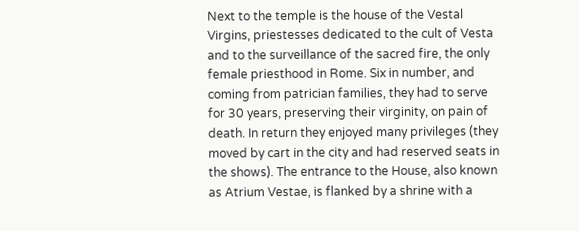Next to the temple is the house of the Vestal Virgins, priestesses dedicated to the cult of Vesta and to the surveillance of the sacred fire, the only female priesthood in Rome. Six in number, and coming from patrician families, they had to serve for 30 years, preserving their virginity, on pain of death. In return they enjoyed many privileges (they moved by cart in the city and had reserved seats in the shows). The entrance to the House, also known as Atrium Vestae, is flanked by a shrine with a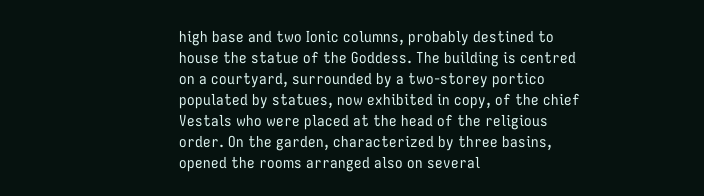high base and two Ionic columns, probably destined to house the statue of the Goddess. The building is centred on a courtyard, surrounded by a two-storey portico populated by statues, now exhibited in copy, of the chief Vestals who were placed at the head of the religious order. On the garden, characterized by three basins, opened the rooms arranged also on several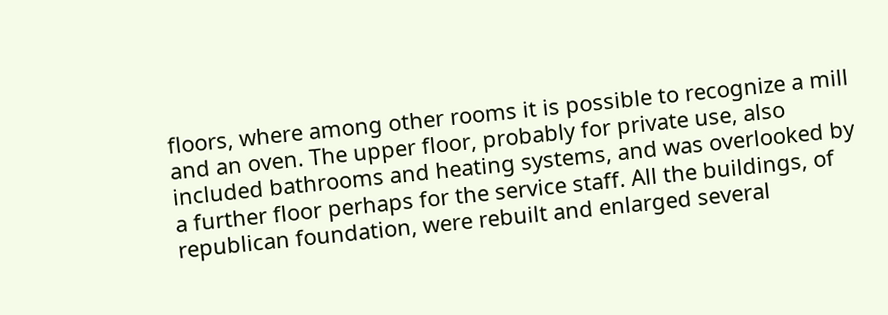floors, where among other rooms it is possible to recognize a mill and an oven. The upper floor, probably for private use, also included bathrooms and heating systems, and was overlooked by a further floor perhaps for the service staff. All the buildings, of republican foundation, were rebuilt and enlarged several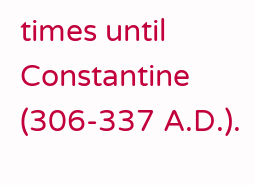times until Constantine (306-337 A.D.).